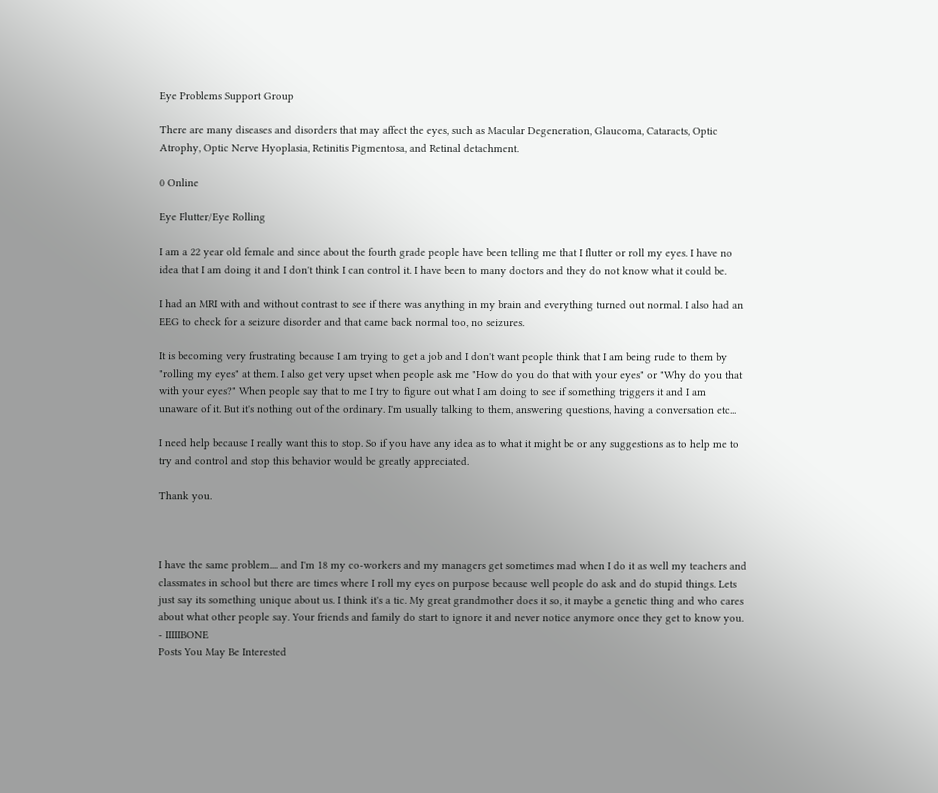Eye Problems Support Group

There are many diseases and disorders that may affect the eyes, such as Macular Degeneration, Glaucoma, Cataracts, Optic Atrophy, Optic Nerve Hyoplasia, Retinitis Pigmentosa, and Retinal detachment.

0 Online

Eye Flutter/Eye Rolling

I am a 22 year old female and since about the fourth grade people have been telling me that I flutter or roll my eyes. I have no idea that I am doing it and I don't think I can control it. I have been to many doctors and they do not know what it could be.

I had an MRI with and without contrast to see if there was anything in my brain and everything turned out normal. I also had an EEG to check for a seizure disorder and that came back normal too, no seizures.

It is becoming very frustrating because I am trying to get a job and I don't want people think that I am being rude to them by "rolling my eyes" at them. I also get very upset when people ask me "How do you do that with your eyes" or "Why do you that with your eyes?" When people say that to me I try to figure out what I am doing to see if something triggers it and I am unaware of it. But it's nothing out of the ordinary. I'm usually talking to them, answering questions, having a conversation etc...

I need help because I really want this to stop. So if you have any idea as to what it might be or any suggestions as to help me to try and control and stop this behavior would be greatly appreciated.

Thank you.



I have the same problem.... and I'm 18 my co-workers and my managers get sometimes mad when I do it as well my teachers and classmates in school but there are times where I roll my eyes on purpose because well people do ask and do stupid things. Lets just say its something unique about us. I think it's a tic. My great grandmother does it so, it maybe a genetic thing and who cares about what other people say. Your friends and family do start to ignore it and never notice anymore once they get to know you. - IIIIIBONE
Posts You May Be Interested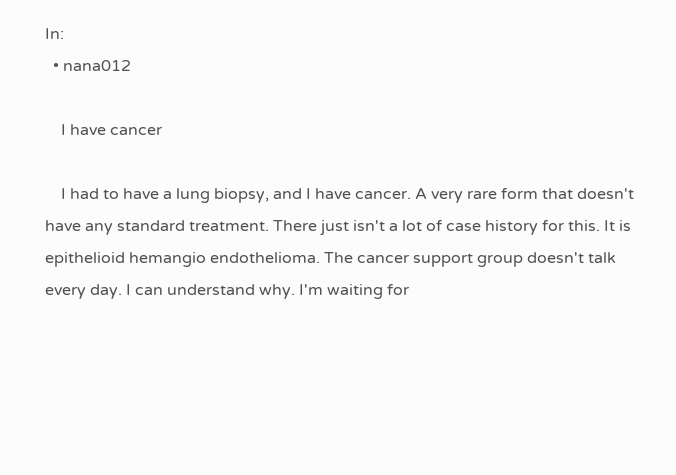In:
  • nana012

    I have cancer

    I had to have a lung biopsy, and I have cancer. A very rare form that doesn't have any standard treatment. There just isn't a lot of case history for this. It is epithelioid hemangio endothelioma. The cancer support group doesn't talk every day. I can understand why. I'm waiting for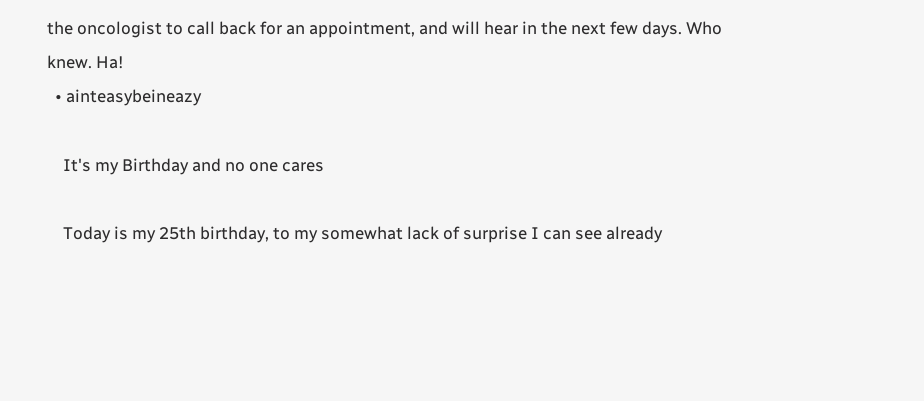the oncologist to call back for an appointment, and will hear in the next few days. Who knew. Ha!
  • ainteasybeineazy

    It's my Birthday and no one cares

    Today is my 25th birthday, to my somewhat lack of surprise I can see already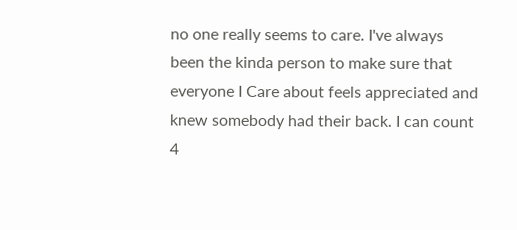no one really seems to care. I've always been the kinda person to make sure that everyone I Care about feels appreciated and knew somebody had their back. I can count 4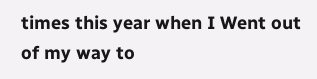times this year when I Went out of my way to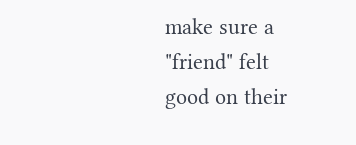make sure a "friend" felt good on their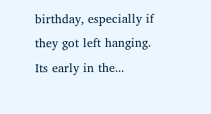birthday, especially if they got left hanging. Its early in the...